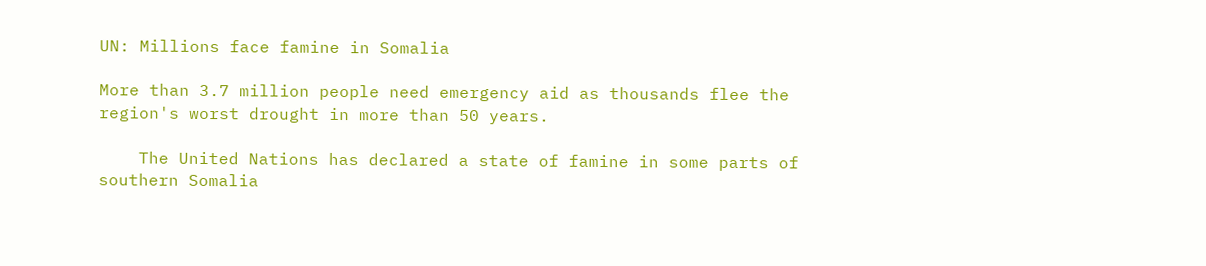UN: Millions face famine in Somalia

More than 3.7 million people need emergency aid as thousands flee the region's worst drought in more than 50 years.

    The United Nations has declared a state of famine in some parts of southern Somalia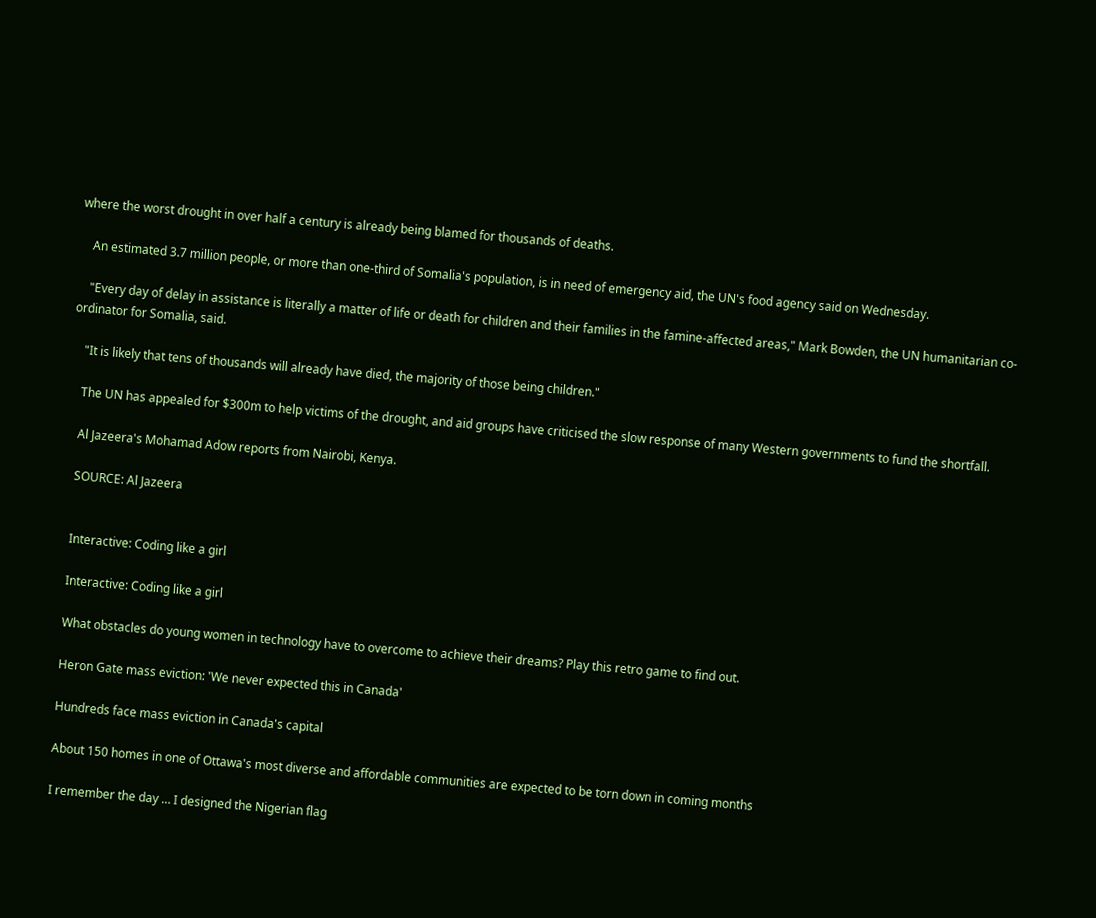where the worst drought in over half a century is already being blamed for thousands of deaths.

    An estimated 3.7 million people, or more than one-third of Somalia's population, is in need of emergency aid, the UN's food agency said on Wednesday.

    "Every day of delay in assistance is literally a matter of life or death for children and their families in the famine-affected areas," Mark Bowden, the UN humanitarian co-ordinator for Somalia, said.

    "It is likely that tens of thousands will already have died, the majority of those being children."

    The UN has appealed for $300m to help victims of the drought, and aid groups have criticised the slow response of many Western governments to fund the shortfall.

    Al Jazeera's Mohamad Adow reports from Nairobi, Kenya.

    SOURCE: Al Jazeera


    Interactive: Coding like a girl

    Interactive: Coding like a girl

    What obstacles do young women in technology have to overcome to achieve their dreams? Play this retro game to find out.

    Heron Gate mass eviction: 'We never expected this in Canada'

    Hundreds face mass eviction in Canada's capital

    About 150 homes in one of Ottawa's most diverse and affordable communities are expected to be torn down in coming months

    I remember the day … I designed the Nigerian flag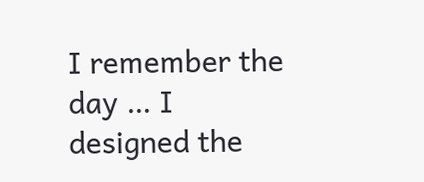I remember the day … I designed the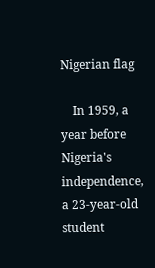Nigerian flag

    In 1959, a year before Nigeria's independence, a 23-year-old student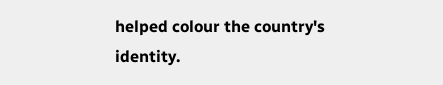helped colour the country's identity.